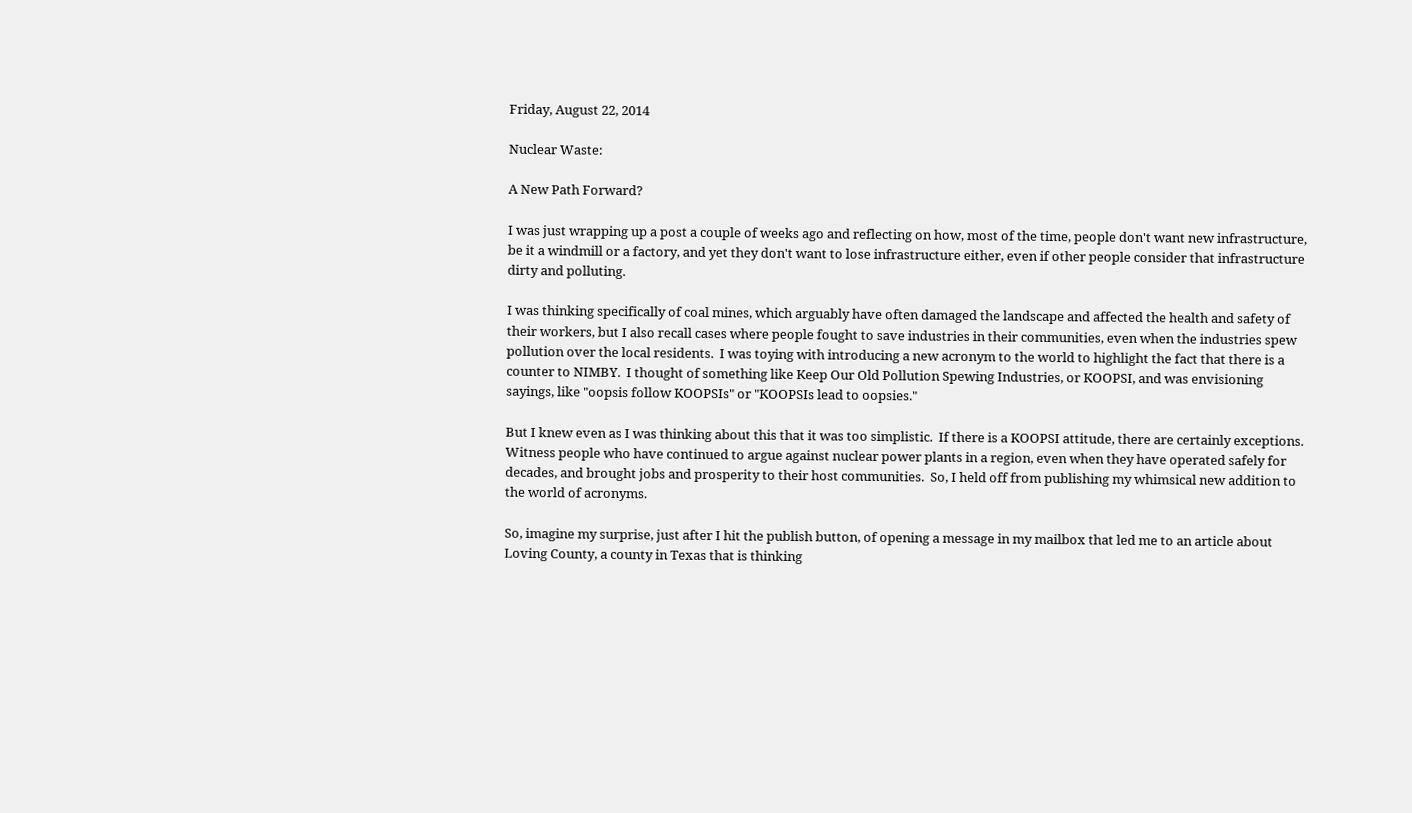Friday, August 22, 2014

Nuclear Waste:

A New Path Forward?

I was just wrapping up a post a couple of weeks ago and reflecting on how, most of the time, people don't want new infrastructure, be it a windmill or a factory, and yet they don't want to lose infrastructure either, even if other people consider that infrastructure dirty and polluting.

I was thinking specifically of coal mines, which arguably have often damaged the landscape and affected the health and safety of their workers, but I also recall cases where people fought to save industries in their communities, even when the industries spew pollution over the local residents.  I was toying with introducing a new acronym to the world to highlight the fact that there is a counter to NIMBY.  I thought of something like Keep Our Old Pollution Spewing Industries, or KOOPSI, and was envisioning sayings, like "oopsis follow KOOPSIs" or "KOOPSIs lead to oopsies."

But I knew even as I was thinking about this that it was too simplistic.  If there is a KOOPSI attitude, there are certainly exceptions.  Witness people who have continued to argue against nuclear power plants in a region, even when they have operated safely for decades, and brought jobs and prosperity to their host communities.  So, I held off from publishing my whimsical new addition to the world of acronyms.

So, imagine my surprise, just after I hit the publish button, of opening a message in my mailbox that led me to an article about Loving County, a county in Texas that is thinking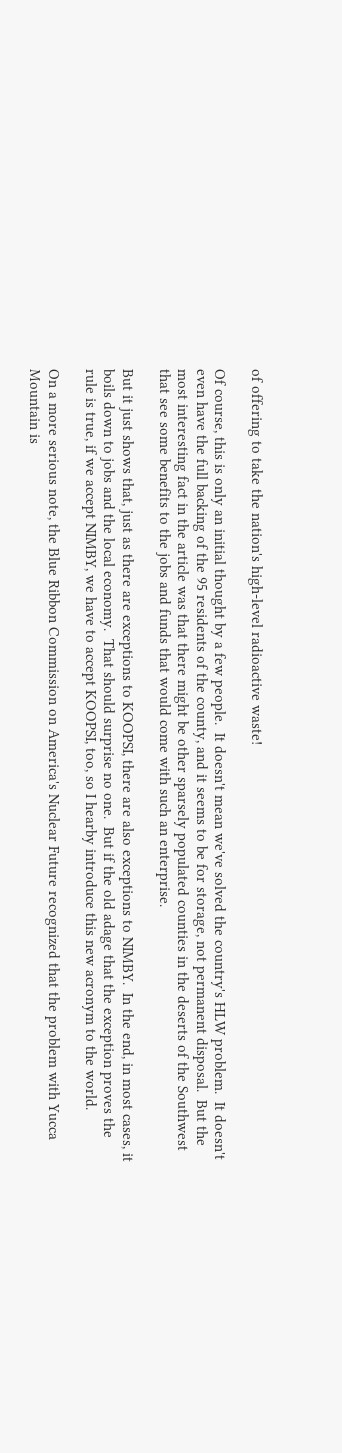of offering to take the nation's high-level radioactive waste!

Of course, this is only an initial thought by a few people.  It doesn't mean we've solved the country's HLW problem.  It doesn't even have the full backing of the 95 residents of the county, and it seems to be for storage, not permanent disposal.  But the most interesting fact in the article was that there might be other sparsely populated counties in the deserts of the Southwest that see some benefits to the jobs and funds that would come with such an enterprise.

But it just shows that, just as there are exceptions to KOOPSI, there are also exceptions to NIMBY.  In the end, in most cases, it boils down to jobs and the local economy.  That should surprise no one.  But if the old adage that the exception proves the rule is true, if we accept NIMBY, we have to accept KOOPSI, too, so I hearby introduce this new acronym to the world.

On a more serious note, the Blue Ribbon Commission on America's Nuclear Future recognized that the problem with Yucca Mountain is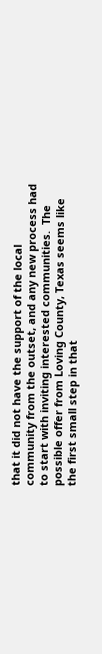that it did not have the support of the local community from the outset, and any new process had to start with inviting interested communities.  The possible offer from Loving County, Texas seems like the first small step in that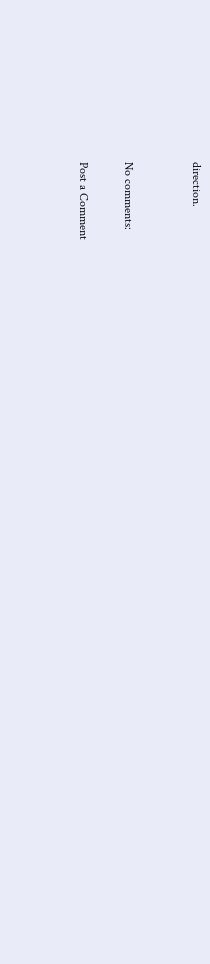direction.


No comments:

Post a Comment